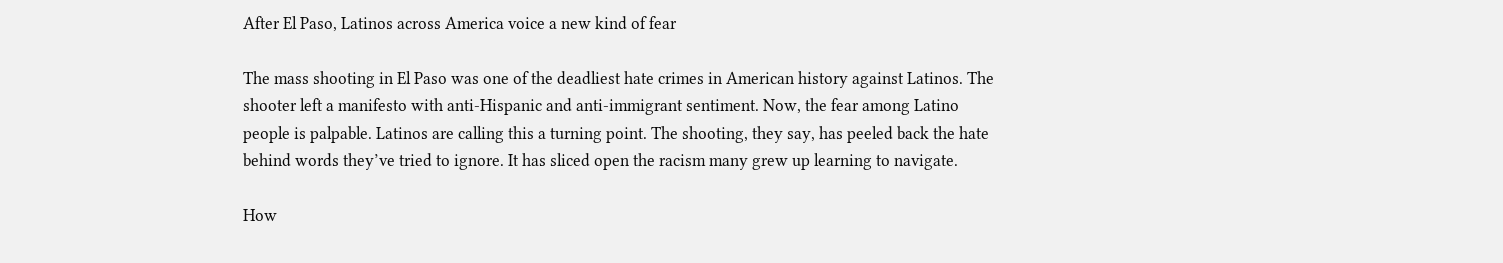After El Paso, Latinos across America voice a new kind of fear

The mass shooting in El Paso was one of the deadliest hate crimes in American history against Latinos. The shooter left a manifesto with anti-Hispanic and anti-immigrant sentiment. Now, the fear among Latino people is palpable. Latinos are calling this a turning point. The shooting, they say, has peeled back the hate behind words they’ve tried to ignore. It has sliced open the racism many grew up learning to navigate.

How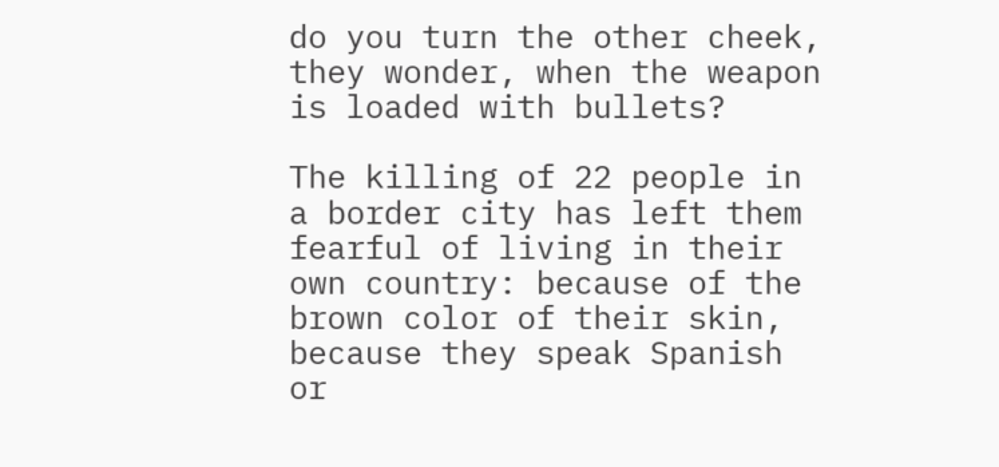do you turn the other cheek, they wonder, when the weapon is loaded with bullets?

The killing of 22 people in a border city has left them fearful of living in their own country: because of the brown color of their skin, because they speak Spanish or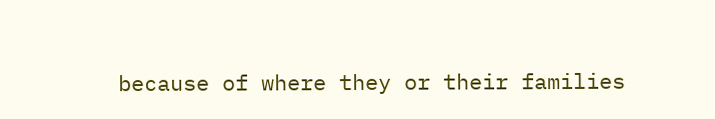because of where they or their families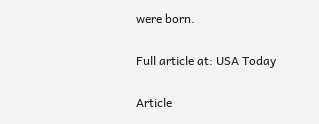were born.

Full article at: USA Today

Article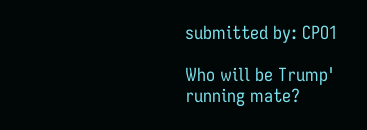submitted by: CPO1

Who will be Trump' running mate?